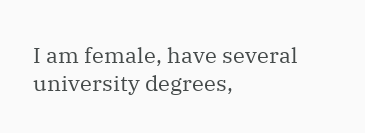I am female, have several university degrees,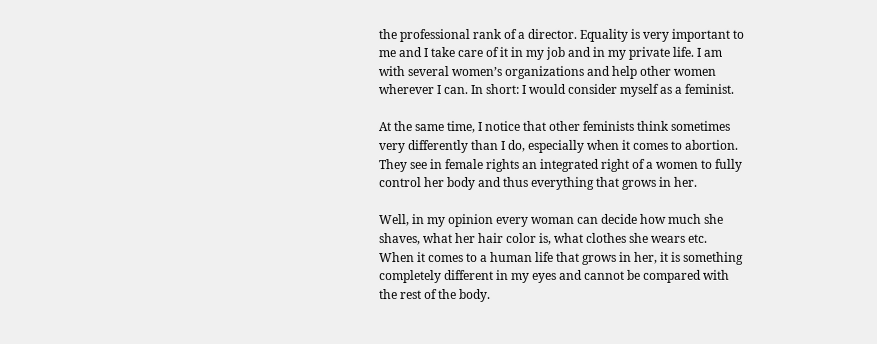the professional rank of a director. Equality is very important to me and I take care of it in my job and in my private life. I am with several women’s organizations and help other women wherever I can. In short: I would consider myself as a feminist.

At the same time, I notice that other feminists think sometimes very differently than I do, especially when it comes to abortion. They see in female rights an integrated right of a women to fully control her body and thus everything that grows in her.

Well, in my opinion every woman can decide how much she shaves, what her hair color is, what clothes she wears etc. When it comes to a human life that grows in her, it is something completely different in my eyes and cannot be compared with the rest of the body.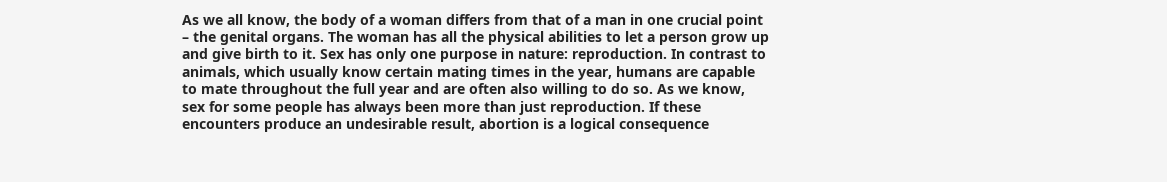As we all know, the body of a woman differs from that of a man in one crucial point – the genital organs. The woman has all the physical abilities to let a person grow up and give birth to it. Sex has only one purpose in nature: reproduction. In contrast to animals, which usually know certain mating times in the year, humans are capable to mate throughout the full year and are often also willing to do so. As we know, sex for some people has always been more than just reproduction. If these encounters produce an undesirable result, abortion is a logical consequence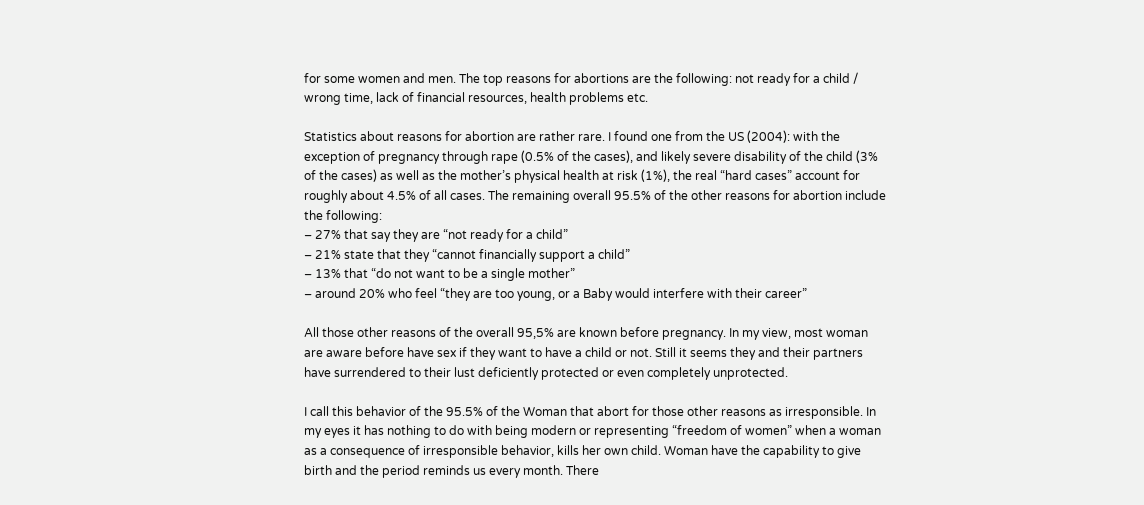for some women and men. The top reasons for abortions are the following: not ready for a child / wrong time, lack of financial resources, health problems etc.

Statistics about reasons for abortion are rather rare. I found one from the US (2004): with the exception of pregnancy through rape (0.5% of the cases), and likely severe disability of the child (3% of the cases) as well as the mother’s physical health at risk (1%), the real “hard cases” account for roughly about 4.5% of all cases. The remaining overall 95.5% of the other reasons for abortion include the following:
– 27% that say they are “not ready for a child”
– 21% state that they “cannot financially support a child”
– 13% that “do not want to be a single mother”
– around 20% who feel “they are too young, or a Baby would interfere with their career”

All those other reasons of the overall 95,5% are known before pregnancy. In my view, most woman are aware before have sex if they want to have a child or not. Still it seems they and their partners have surrendered to their lust deficiently protected or even completely unprotected.

I call this behavior of the 95.5% of the Woman that abort for those other reasons as irresponsible. In my eyes it has nothing to do with being modern or representing “freedom of women” when a woman as a consequence of irresponsible behavior, kills her own child. Woman have the capability to give birth and the period reminds us every month. There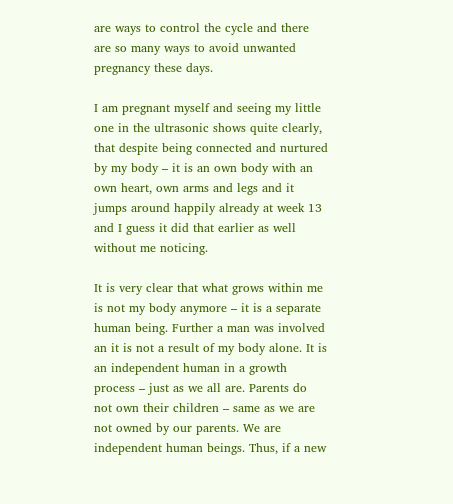are ways to control the cycle and there are so many ways to avoid unwanted pregnancy these days.

I am pregnant myself and seeing my little one in the ultrasonic shows quite clearly, that despite being connected and nurtured by my body – it is an own body with an own heart, own arms and legs and it jumps around happily already at week 13 and I guess it did that earlier as well without me noticing.

It is very clear that what grows within me is not my body anymore – it is a separate human being. Further a man was involved an it is not a result of my body alone. It is an independent human in a growth process – just as we all are. Parents do not own their children – same as we are not owned by our parents. We are independent human beings. Thus, if a new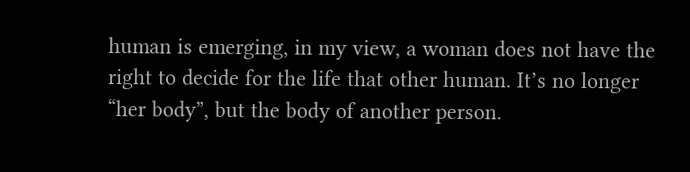human is emerging, in my view, a woman does not have the right to decide for the life that other human. It’s no longer “her body”, but the body of another person.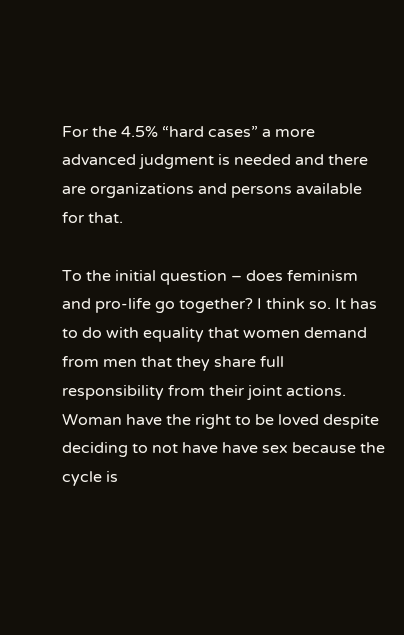For the 4.5% “hard cases” a more advanced judgment is needed and there are organizations and persons available for that.

To the initial question – does feminism and pro-life go together? I think so. It has to do with equality that women demand from men that they share full responsibility from their joint actions. Woman have the right to be loved despite deciding to not have have sex because the cycle is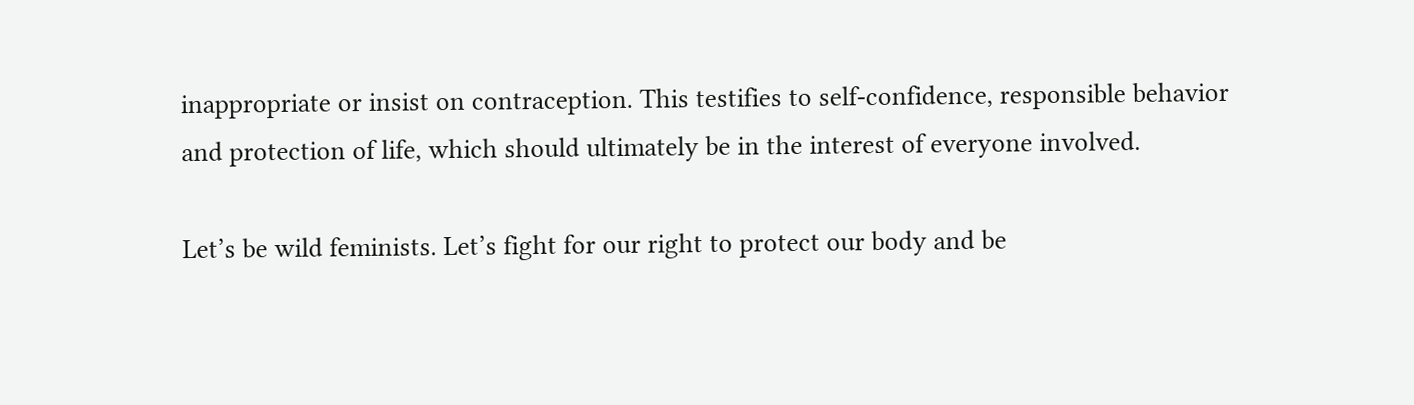inappropriate or insist on contraception. This testifies to self-confidence, responsible behavior and protection of life, which should ultimately be in the interest of everyone involved.

Let’s be wild feminists. Let’s fight for our right to protect our body and be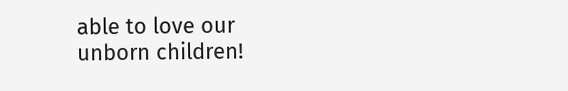able to love our unborn children!